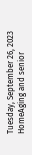Tuesday, September 26, 2023
HomeAging and senior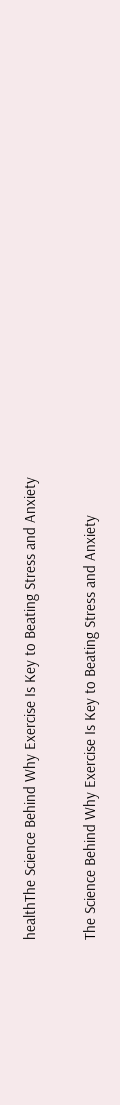healthThe Science Behind Why Exercise Is Key to Beating Stress and Anxiety

The Science Behind Why Exercise Is Key to Beating Stress and Anxiety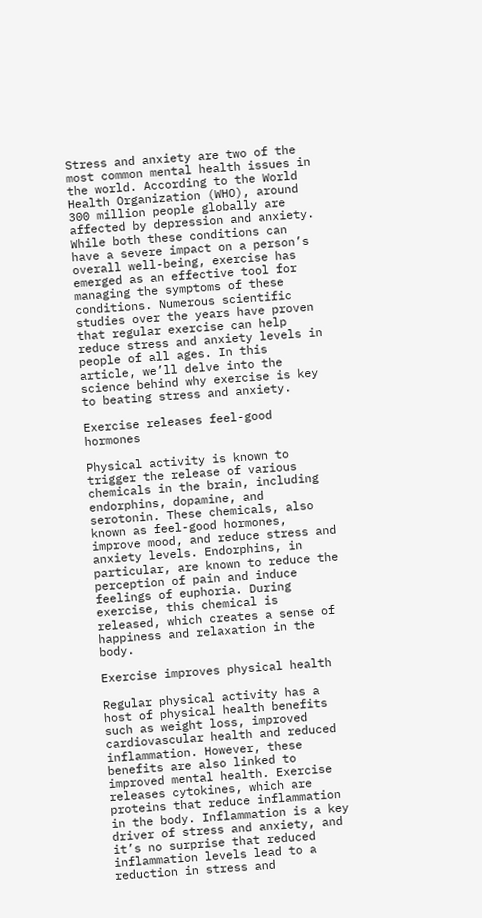Stress and anxiety are two of the most common mental health issues in the world. According to the World Health Organization (WHO), around 300 million people globally are affected by depression and anxiety. While both these conditions can have a severe impact on a person’s overall well-being, exercise has emerged as an effective tool for managing the symptoms of these conditions. Numerous scientific studies over the years have proven that regular exercise can help reduce stress and anxiety levels in people of all ages. In this article, we’ll delve into the science behind why exercise is key to beating stress and anxiety.

Exercise releases feel-good hormones

Physical activity is known to trigger the release of various chemicals in the brain, including endorphins, dopamine, and serotonin. These chemicals, also known as feel-good hormones, improve mood, and reduce stress and anxiety levels. Endorphins, in particular, are known to reduce the perception of pain and induce feelings of euphoria. During exercise, this chemical is released, which creates a sense of happiness and relaxation in the body.

Exercise improves physical health

Regular physical activity has a host of physical health benefits such as weight loss, improved cardiovascular health and reduced inflammation. However, these benefits are also linked to improved mental health. Exercise releases cytokines, which are proteins that reduce inflammation in the body. Inflammation is a key driver of stress and anxiety, and it’s no surprise that reduced inflammation levels lead to a reduction in stress and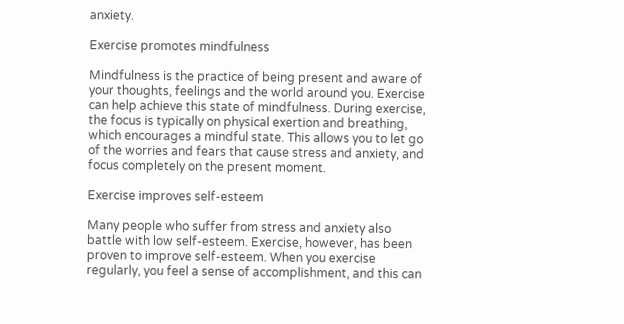anxiety.

Exercise promotes mindfulness

Mindfulness is the practice of being present and aware of your thoughts, feelings and the world around you. Exercise can help achieve this state of mindfulness. During exercise, the focus is typically on physical exertion and breathing, which encourages a mindful state. This allows you to let go of the worries and fears that cause stress and anxiety, and focus completely on the present moment.

Exercise improves self-esteem

Many people who suffer from stress and anxiety also battle with low self-esteem. Exercise, however, has been proven to improve self-esteem. When you exercise regularly, you feel a sense of accomplishment, and this can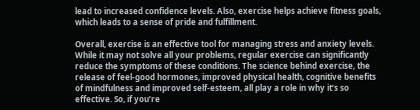lead to increased confidence levels. Also, exercise helps achieve fitness goals, which leads to a sense of pride and fulfillment.

Overall, exercise is an effective tool for managing stress and anxiety levels. While it may not solve all your problems, regular exercise can significantly reduce the symptoms of these conditions. The science behind exercise, the release of feel-good hormones, improved physical health, cognitive benefits of mindfulness and improved self-esteem, all play a role in why it’s so effective. So, if you’re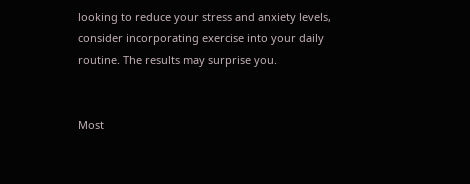looking to reduce your stress and anxiety levels, consider incorporating exercise into your daily routine. The results may surprise you.


Most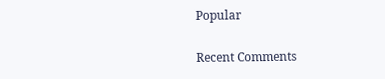Popular

Recent Comments